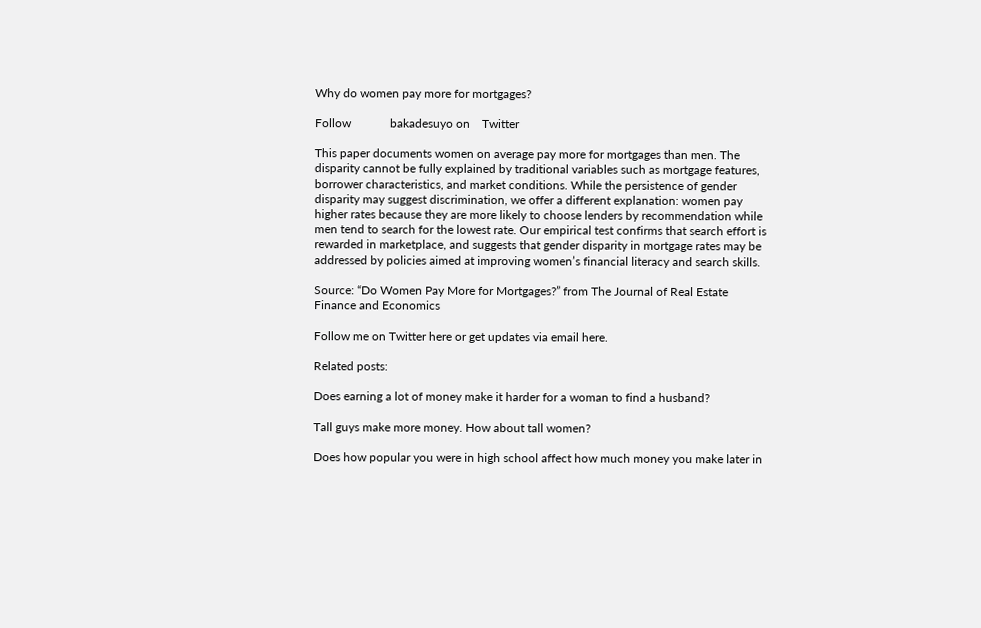Why do women pay more for mortgages?

Follow             bakadesuyo on    Twitter

This paper documents women on average pay more for mortgages than men. The disparity cannot be fully explained by traditional variables such as mortgage features, borrower characteristics, and market conditions. While the persistence of gender disparity may suggest discrimination, we offer a different explanation: women pay higher rates because they are more likely to choose lenders by recommendation while men tend to search for the lowest rate. Our empirical test confirms that search effort is rewarded in marketplace, and suggests that gender disparity in mortgage rates may be addressed by policies aimed at improving women’s financial literacy and search skills.

Source: “Do Women Pay More for Mortgages?” from The Journal of Real Estate Finance and Economics

Follow me on Twitter here or get updates via email here.

Related posts:

Does earning a lot of money make it harder for a woman to find a husband?

Tall guys make more money. How about tall women?

Does how popular you were in high school affect how much money you make later in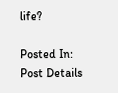life?

Posted In:
Post Details